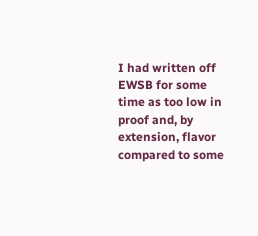I had written off EWSB for some time as too low in proof and, by extension, flavor compared to some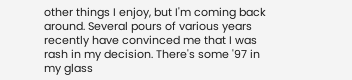other things I enjoy, but I'm coming back around. Several pours of various years recently have convinced me that I was rash in my decision. There's some '97 in my glass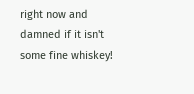right now and damned if it isn't some fine whiskey!